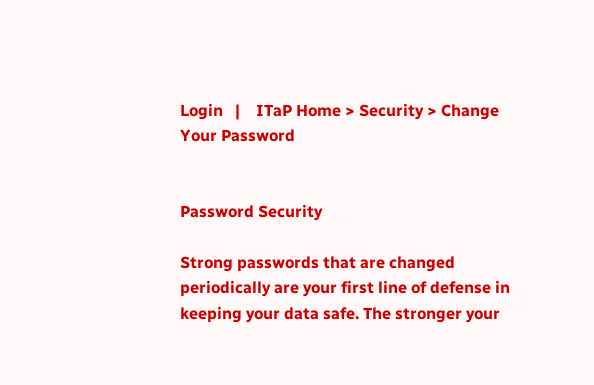Login   |    ITaP Home > Security > Change Your Password


Password Security

Strong passwords that are changed periodically are your first line of defense in keeping your data safe. The stronger your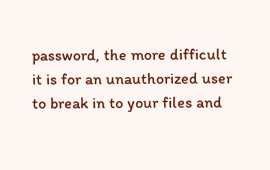password, the more difficult it is for an unauthorized user to break in to your files and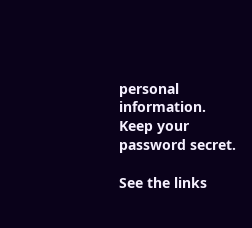personal information. Keep your password secret.

See the links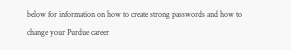below for information on how to create strong passwords and how to change your Purdue career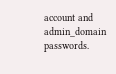account and admin_domain passwords.